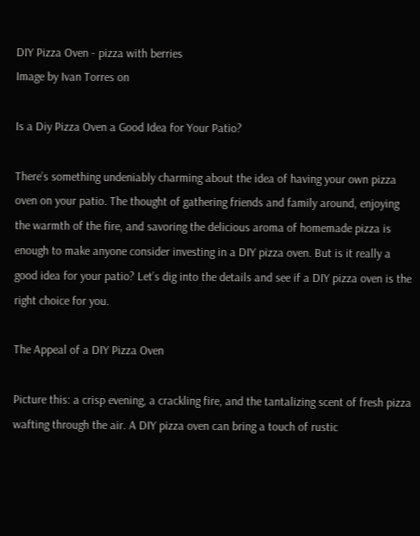DIY Pizza Oven - pizza with berries
Image by Ivan Torres on

Is a Diy Pizza Oven a Good Idea for Your Patio?

There’s something undeniably charming about the idea of having your own pizza oven on your patio. The thought of gathering friends and family around, enjoying the warmth of the fire, and savoring the delicious aroma of homemade pizza is enough to make anyone consider investing in a DIY pizza oven. But is it really a good idea for your patio? Let’s dig into the details and see if a DIY pizza oven is the right choice for you.

The Appeal of a DIY Pizza Oven

Picture this: a crisp evening, a crackling fire, and the tantalizing scent of fresh pizza wafting through the air. A DIY pizza oven can bring a touch of rustic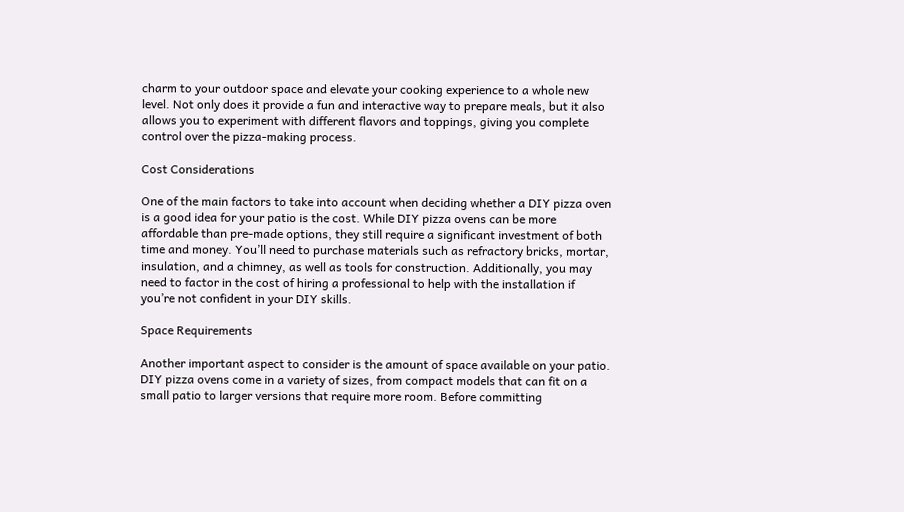charm to your outdoor space and elevate your cooking experience to a whole new level. Not only does it provide a fun and interactive way to prepare meals, but it also allows you to experiment with different flavors and toppings, giving you complete control over the pizza-making process.

Cost Considerations

One of the main factors to take into account when deciding whether a DIY pizza oven is a good idea for your patio is the cost. While DIY pizza ovens can be more affordable than pre-made options, they still require a significant investment of both time and money. You’ll need to purchase materials such as refractory bricks, mortar, insulation, and a chimney, as well as tools for construction. Additionally, you may need to factor in the cost of hiring a professional to help with the installation if you’re not confident in your DIY skills.

Space Requirements

Another important aspect to consider is the amount of space available on your patio. DIY pizza ovens come in a variety of sizes, from compact models that can fit on a small patio to larger versions that require more room. Before committing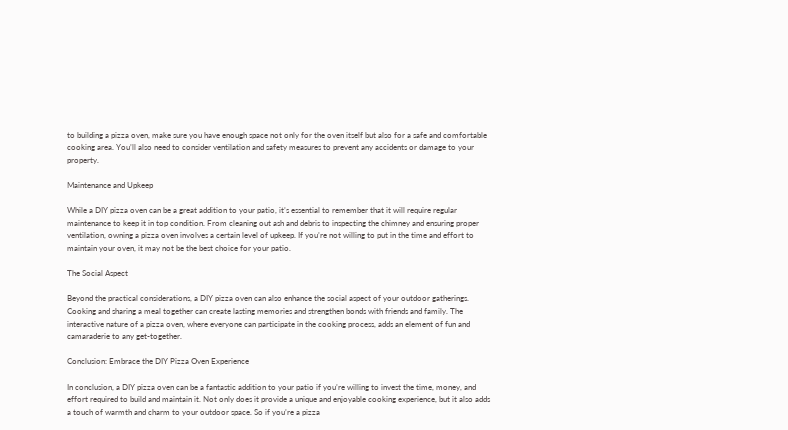to building a pizza oven, make sure you have enough space not only for the oven itself but also for a safe and comfortable cooking area. You’ll also need to consider ventilation and safety measures to prevent any accidents or damage to your property.

Maintenance and Upkeep

While a DIY pizza oven can be a great addition to your patio, it’s essential to remember that it will require regular maintenance to keep it in top condition. From cleaning out ash and debris to inspecting the chimney and ensuring proper ventilation, owning a pizza oven involves a certain level of upkeep. If you’re not willing to put in the time and effort to maintain your oven, it may not be the best choice for your patio.

The Social Aspect

Beyond the practical considerations, a DIY pizza oven can also enhance the social aspect of your outdoor gatherings. Cooking and sharing a meal together can create lasting memories and strengthen bonds with friends and family. The interactive nature of a pizza oven, where everyone can participate in the cooking process, adds an element of fun and camaraderie to any get-together.

Conclusion: Embrace the DIY Pizza Oven Experience

In conclusion, a DIY pizza oven can be a fantastic addition to your patio if you’re willing to invest the time, money, and effort required to build and maintain it. Not only does it provide a unique and enjoyable cooking experience, but it also adds a touch of warmth and charm to your outdoor space. So if you’re a pizza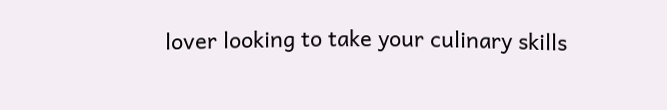lover looking to take your culinary skills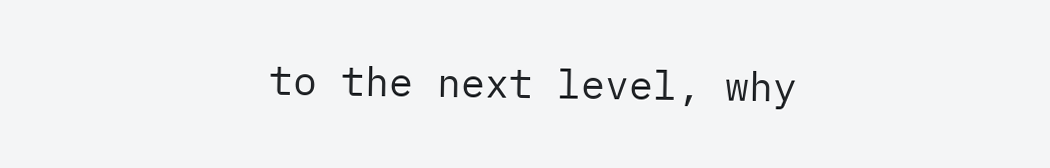to the next level, why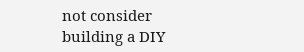not consider building a DIY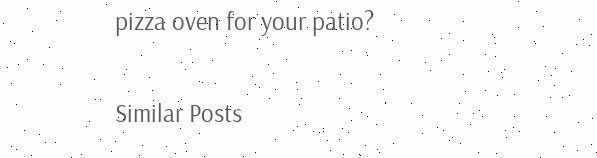pizza oven for your patio?

Similar Posts